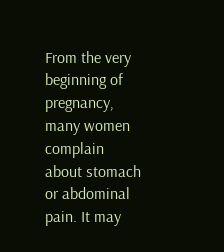From the very beginning of pregnancy, many women complain about stomach or abdominal pain. It may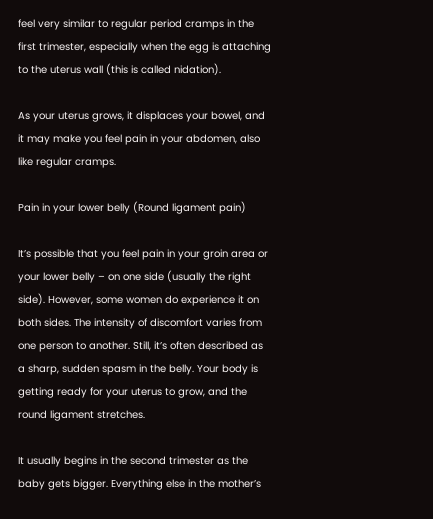feel very similar to regular period cramps in the first trimester, especially when the egg is attaching to the uterus wall (this is called nidation).

As your uterus grows, it displaces your bowel, and it may make you feel pain in your abdomen, also like regular cramps.

Pain in your lower belly (Round ligament pain)

It’s possible that you feel pain in your groin area or your lower belly – on one side (usually the right side). However, some women do experience it on both sides. The intensity of discomfort varies from one person to another. Still, it’s often described as a sharp, sudden spasm in the belly. Your body is getting ready for your uterus to grow, and the round ligament stretches.

It usually begins in the second trimester as the baby gets bigger. Everything else in the mother’s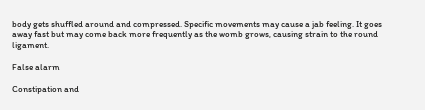body gets shuffled around and compressed. Specific movements may cause a jab feeling. It goes away fast but may come back more frequently as the womb grows, causing strain to the round ligament.

False alarm

Constipation and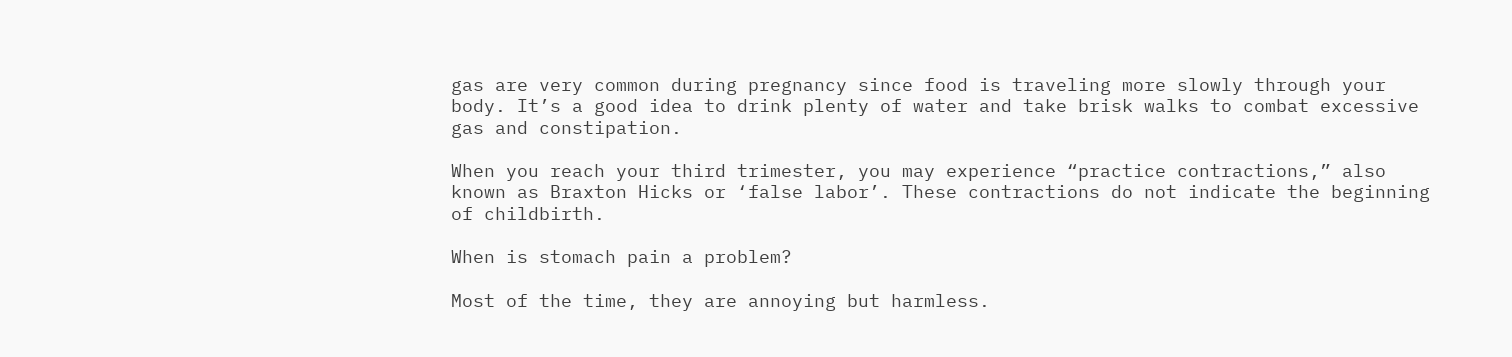gas are very common during pregnancy since food is traveling more slowly through your body. It’s a good idea to drink plenty of water and take brisk walks to combat excessive gas and constipation.

When you reach your third trimester, you may experience “practice contractions,” also known as Braxton Hicks or ‘false labor’. These contractions do not indicate the beginning of childbirth.

When is stomach pain a problem?

Most of the time, they are annoying but harmless.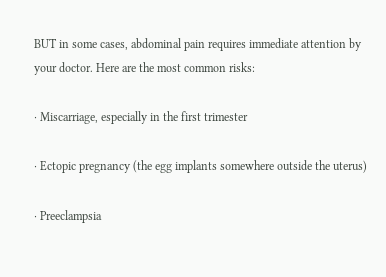BUT in some cases, abdominal pain requires immediate attention by your doctor. Here are the most common risks:

· Miscarriage, especially in the first trimester

· Ectopic pregnancy (the egg implants somewhere outside the uterus)

· Preeclampsia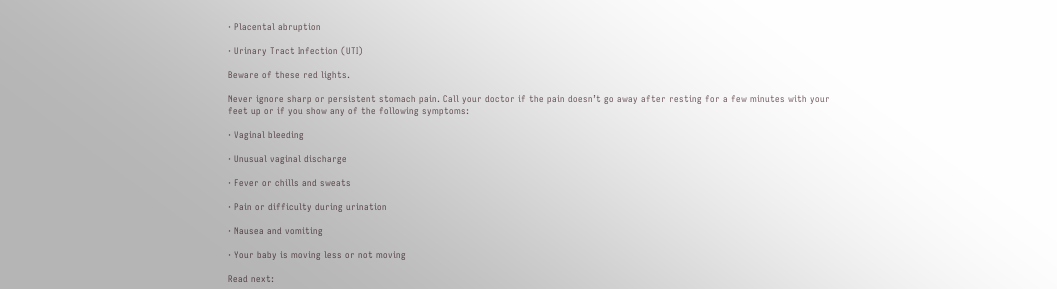· Placental abruption

· Urinary Tract Infection (UTI)

Beware of these red lights.

Never ignore sharp or persistent stomach pain. Call your doctor if the pain doesn’t go away after resting for a few minutes with your feet up or if you show any of the following symptoms:

· Vaginal bleeding

· Unusual vaginal discharge

· Fever or chills and sweats

· Pain or difficulty during urination

· Nausea and vomiting

· Your baby is moving less or not moving

Read next: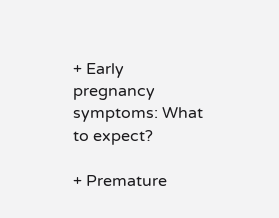+ Early pregnancy symptoms: What to expect?

+ Premature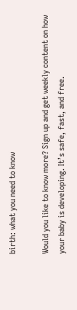birth: what you need to know

Would you like to know more? Sign up and get weekly content on how your baby is developing. It’s safe, fast, and free.